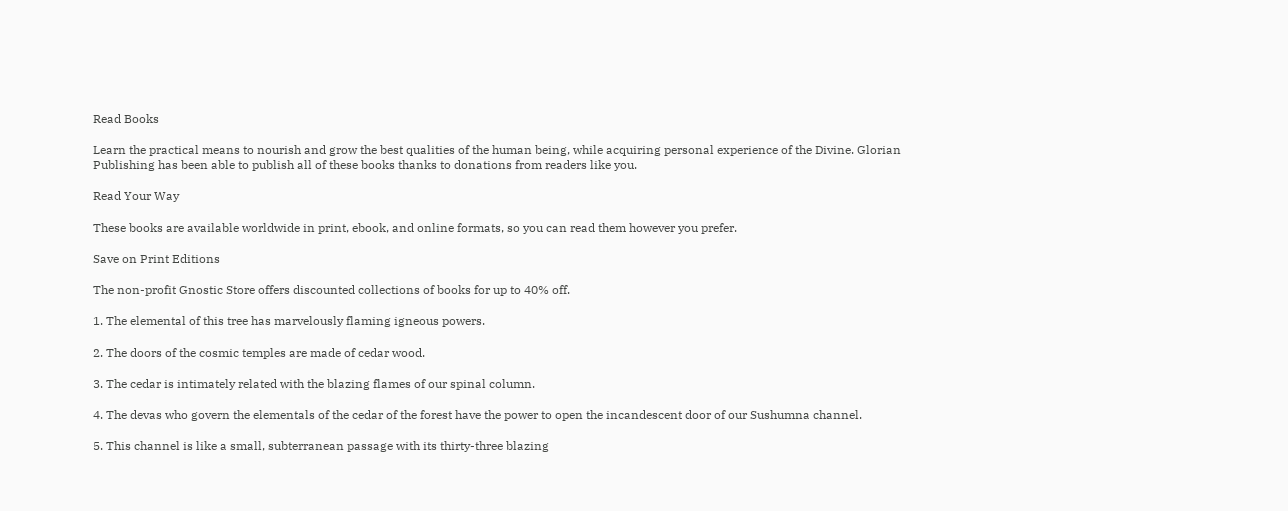Read Books

Learn the practical means to nourish and grow the best qualities of the human being, while acquiring personal experience of the Divine. Glorian Publishing has been able to publish all of these books thanks to donations from readers like you.

Read Your Way

These books are available worldwide in print, ebook, and online formats, so you can read them however you prefer.

Save on Print Editions

The non-profit Gnostic Store offers discounted collections of books for up to 40% off.

1. The elemental of this tree has marvelously flaming igneous powers.

2. The doors of the cosmic temples are made of cedar wood.

3. The cedar is intimately related with the blazing flames of our spinal column.

4. The devas who govern the elementals of the cedar of the forest have the power to open the incandescent door of our Sushumna channel.

5. This channel is like a small, subterranean passage with its thirty-three blazing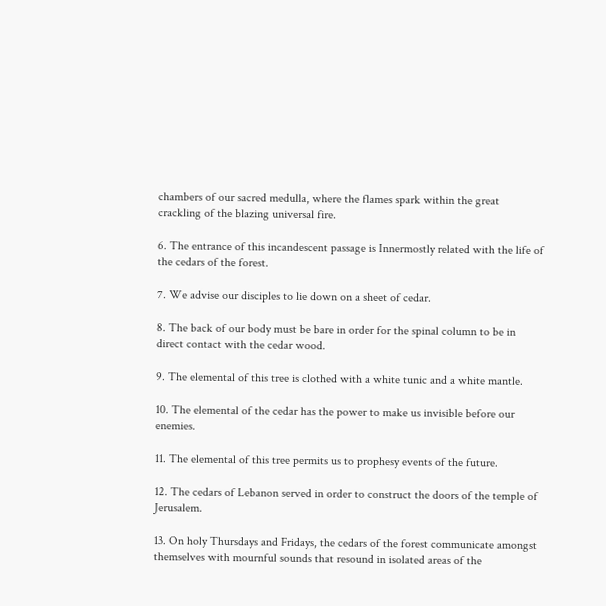chambers of our sacred medulla, where the flames spark within the great crackling of the blazing universal fire.

6. The entrance of this incandescent passage is Innermostly related with the life of the cedars of the forest.

7. We advise our disciples to lie down on a sheet of cedar.

8. The back of our body must be bare in order for the spinal column to be in direct contact with the cedar wood.

9. The elemental of this tree is clothed with a white tunic and a white mantle.

10. The elemental of the cedar has the power to make us invisible before our enemies.

11. The elemental of this tree permits us to prophesy events of the future.

12. The cedars of Lebanon served in order to construct the doors of the temple of Jerusalem.

13. On holy Thursdays and Fridays, the cedars of the forest communicate amongst themselves with mournful sounds that resound in isolated areas of the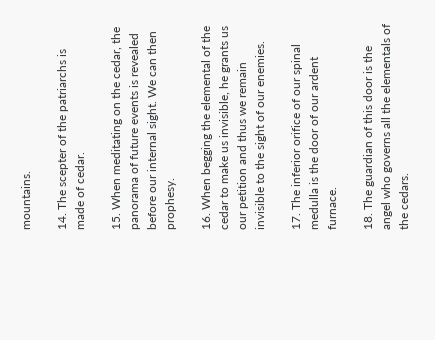mountains.

14. The scepter of the patriarchs is made of cedar.

15. When meditating on the cedar, the panorama of future events is revealed before our internal sight. We can then prophesy.

16. When begging the elemental of the cedar to make us invisible, he grants us our petition and thus we remain invisible to the sight of our enemies.

17. The inferior orifice of our spinal medulla is the door of our ardent furnace.

18. The guardian of this door is the angel who governs all the elementals of the cedars.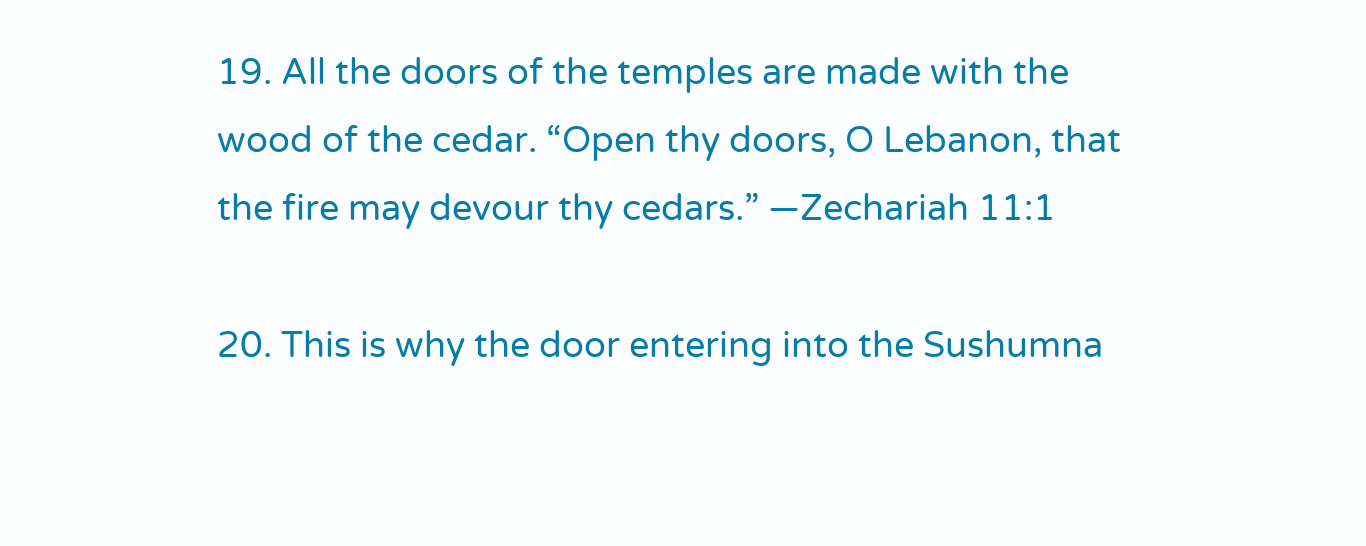19. All the doors of the temples are made with the wood of the cedar. “Open thy doors, O Lebanon, that the fire may devour thy cedars.” —Zechariah 11:1

20. This is why the door entering into the Sushumna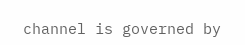channel is governed by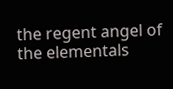the regent angel of the elementals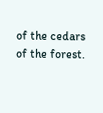of the cedars of the forest.